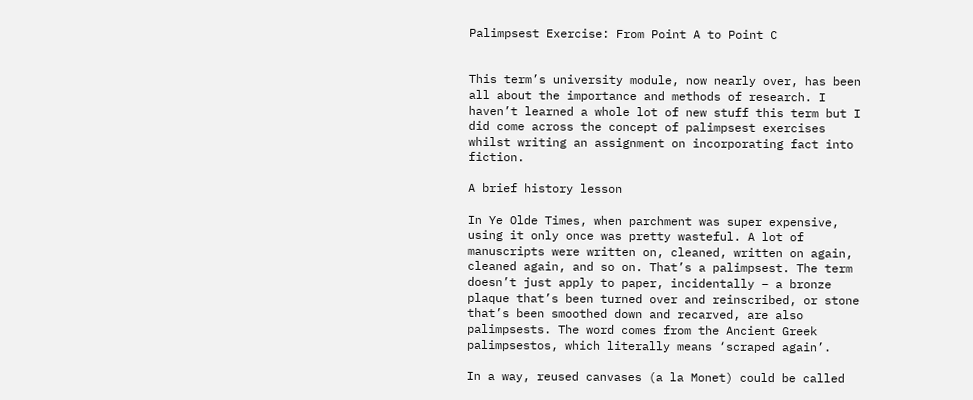Palimpsest Exercise: From Point A to Point C


This term’s university module, now nearly over, has been all about the importance and methods of research. I haven’t learned a whole lot of new stuff this term but I did come across the concept of palimpsest exercises whilst writing an assignment on incorporating fact into fiction.

A brief history lesson

In Ye Olde Times, when parchment was super expensive, using it only once was pretty wasteful. A lot of manuscripts were written on, cleaned, written on again, cleaned again, and so on. That’s a palimpsest. The term doesn’t just apply to paper, incidentally – a bronze plaque that’s been turned over and reinscribed, or stone that’s been smoothed down and recarved, are also palimpsests. The word comes from the Ancient Greek palimpsestos, which literally means ‘scraped again’.

In a way, reused canvases (a la Monet) could be called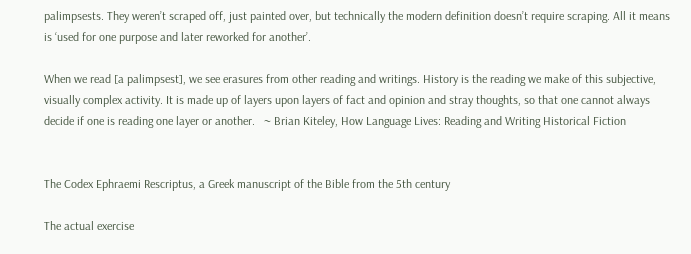palimpsests. They weren’t scraped off, just painted over, but technically the modern definition doesn’t require scraping. All it means is ‘used for one purpose and later reworked for another’.

When we read [a palimpsest], we see erasures from other reading and writings. History is the reading we make of this subjective, visually complex activity. It is made up of layers upon layers of fact and opinion and stray thoughts, so that one cannot always decide if one is reading one layer or another.   ~ Brian Kiteley, How Language Lives: Reading and Writing Historical Fiction


The Codex Ephraemi Rescriptus, a Greek manuscript of the Bible from the 5th century

The actual exercise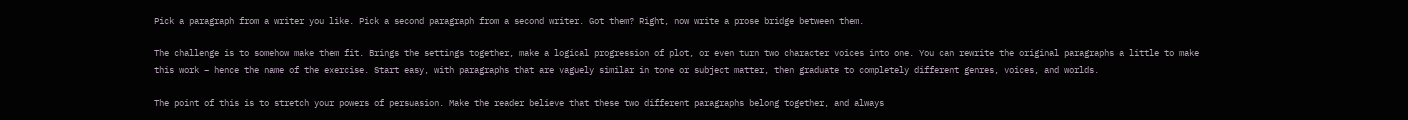Pick a paragraph from a writer you like. Pick a second paragraph from a second writer. Got them? Right, now write a prose bridge between them.

The challenge is to somehow make them fit. Brings the settings together, make a logical progression of plot, or even turn two character voices into one. You can rewrite the original paragraphs a little to make this work – hence the name of the exercise. Start easy, with paragraphs that are vaguely similar in tone or subject matter, then graduate to completely different genres, voices, and worlds.

The point of this is to stretch your powers of persuasion. Make the reader believe that these two different paragraphs belong together, and always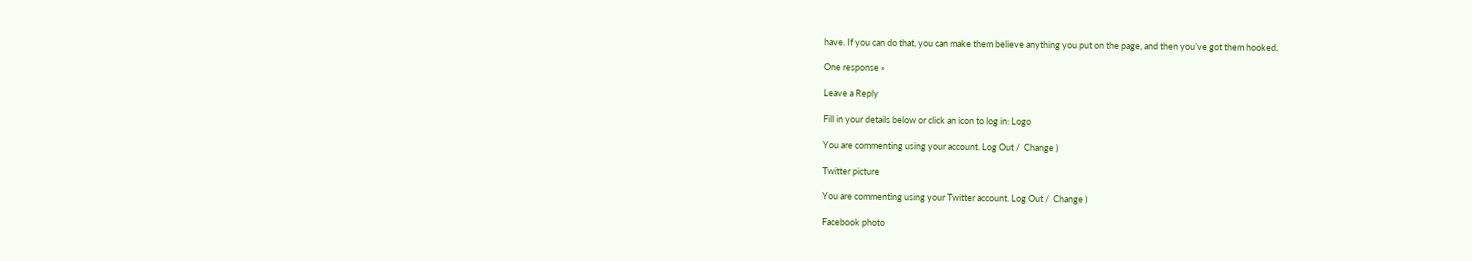have. If you can do that, you can make them believe anything you put on the page, and then you’ve got them hooked.

One response »

Leave a Reply

Fill in your details below or click an icon to log in: Logo

You are commenting using your account. Log Out /  Change )

Twitter picture

You are commenting using your Twitter account. Log Out /  Change )

Facebook photo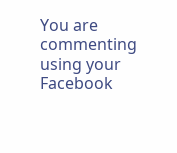You are commenting using your Facebook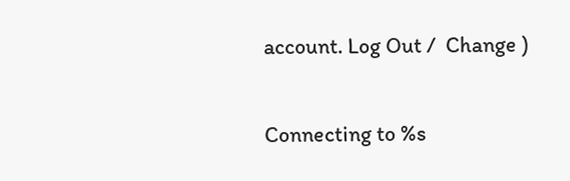account. Log Out /  Change )

Connecting to %s